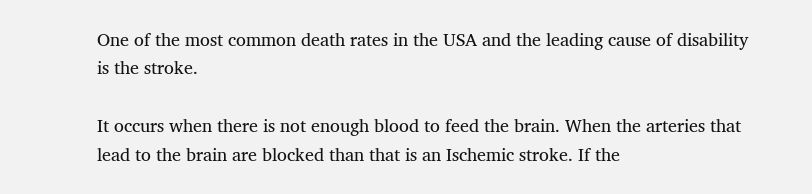One of the most common death rates in the USA and the leading cause of disability is the stroke.

It occurs when there is not enough blood to feed the brain. When the arteries that lead to the brain are blocked than that is an Ischemic stroke. If the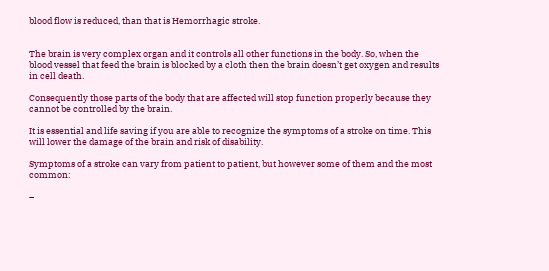blood flow is reduced, than that is Hemorrhagic stroke.


The brain is very complex organ and it controls all other functions in the body. So, when the blood vessel that feed the brain is blocked by a cloth then the brain doesn’t get oxygen and results in cell death.

Consequently those parts of the body that are affected will stop function properly because they cannot be controlled by the brain.

It is essential and life saving if you are able to recognize the symptoms of a stroke on time. This will lower the damage of the brain and risk of disability.

Symptoms of a stroke can vary from patient to patient, but however some of them and the most common:

–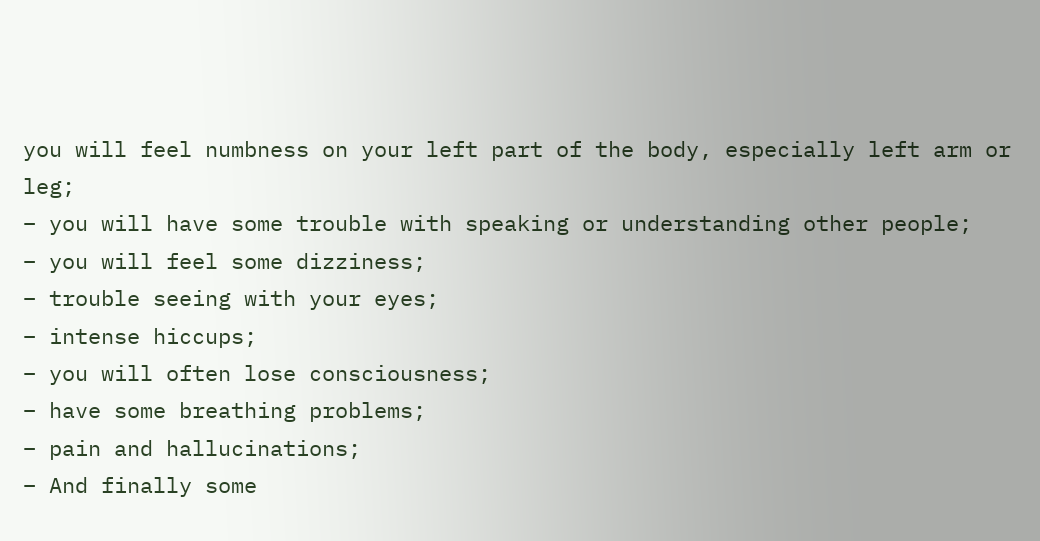you will feel numbness on your left part of the body, especially left arm or leg;
– you will have some trouble with speaking or understanding other people;
– you will feel some dizziness;
– trouble seeing with your eyes;
– intense hiccups;
– you will often lose consciousness;
– have some breathing problems;
– pain and hallucinations;
– And finally some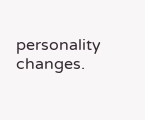personality changes.